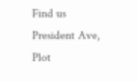Find us
President Ave, Plot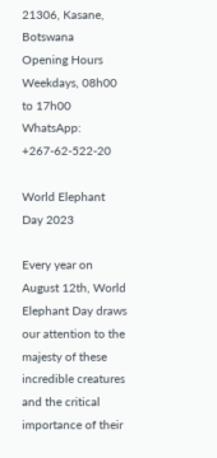21306, Kasane, Botswana
Opening Hours
Weekdays, 08h00 to 17h00
WhatsApp: +267-62-522-20

World Elephant Day 2023

Every year on August 12th, World Elephant Day draws our attention to the majesty of these incredible creatures and the critical importance of their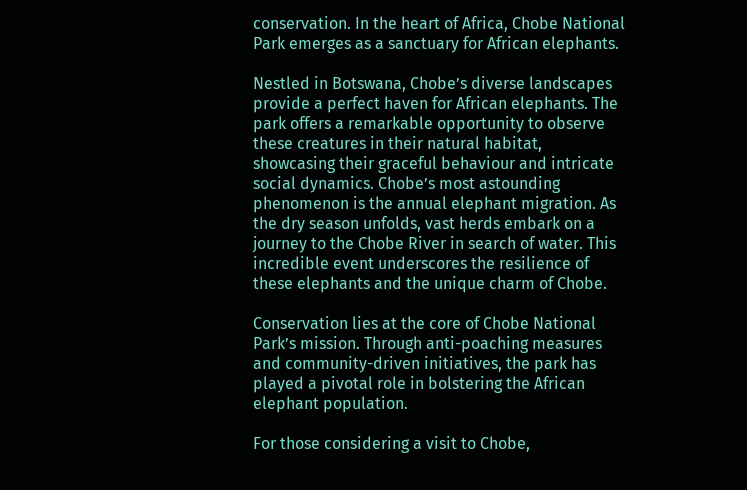conservation. In the heart of Africa, Chobe National Park emerges as a sanctuary for African elephants.

Nestled in Botswana, Chobe’s diverse landscapes provide a perfect haven for African elephants. The park offers a remarkable opportunity to observe these creatures in their natural habitat, showcasing their graceful behaviour and intricate social dynamics. Chobe’s most astounding phenomenon is the annual elephant migration. As the dry season unfolds, vast herds embark on a journey to the Chobe River in search of water. This incredible event underscores the resilience of these elephants and the unique charm of Chobe.

Conservation lies at the core of Chobe National Park’s mission. Through anti-poaching measures and community-driven initiatives, the park has played a pivotal role in bolstering the African elephant population.

For those considering a visit to Chobe,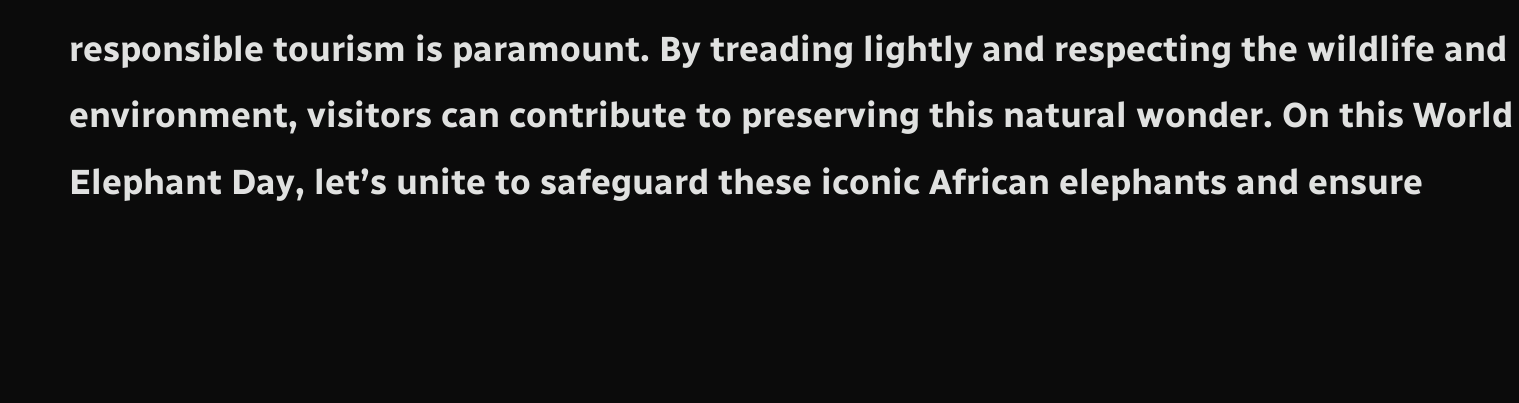responsible tourism is paramount. By treading lightly and respecting the wildlife and environment, visitors can contribute to preserving this natural wonder. On this World Elephant Day, let’s unite to safeguard these iconic African elephants and ensure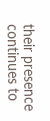their presence continues to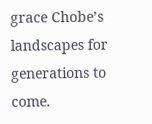grace Chobe’s landscapes for generations to come.